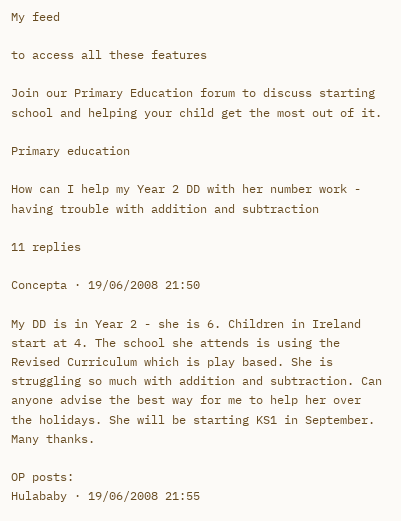My feed

to access all these features

Join our Primary Education forum to discuss starting school and helping your child get the most out of it.

Primary education

How can I help my Year 2 DD with her number work - having trouble with addition and subtraction

11 replies

Concepta · 19/06/2008 21:50

My DD is in Year 2 - she is 6. Children in Ireland start at 4. The school she attends is using the Revised Curriculum which is play based. She is struggling so much with addition and subtraction. Can anyone advise the best way for me to help her over the holidays. She will be starting KS1 in September. Many thanks.

OP posts:
Hulababy · 19/06/2008 21:55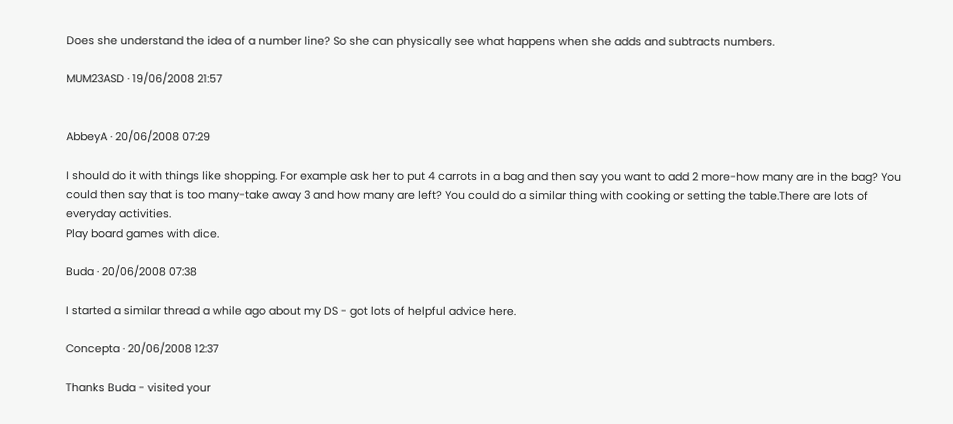Does she understand the idea of a number line? So she can physically see what happens when she adds and subtracts numbers.

MUM23ASD · 19/06/2008 21:57


AbbeyA · 20/06/2008 07:29

I should do it with things like shopping. For example ask her to put 4 carrots in a bag and then say you want to add 2 more-how many are in the bag? You could then say that is too many-take away 3 and how many are left? You could do a similar thing with cooking or setting the table.There are lots of everyday activities.
Play board games with dice.

Buda · 20/06/2008 07:38

I started a similar thread a while ago about my DS - got lots of helpful advice here.

Concepta · 20/06/2008 12:37

Thanks Buda - visited your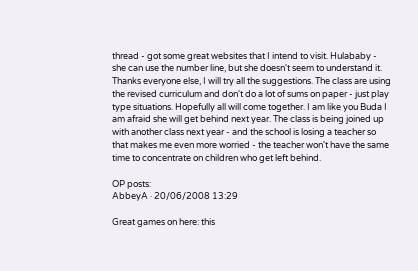thread - got some great websites that I intend to visit. Hulababy - she can use the number line, but she doesn't seem to understand it. Thanks everyone else, I will try all the suggestions. The class are using the revised curriculum and don't do a lot of sums on paper - just play type situations. Hopefully all will come together. I am like you Buda I am afraid she will get behind next year. The class is being joined up with another class next year - and the school is losing a teacher so that makes me even more worried - the teacher won't have the same time to concentrate on children who get left behind.

OP posts:
AbbeyA · 20/06/2008 13:29

Great games on here: this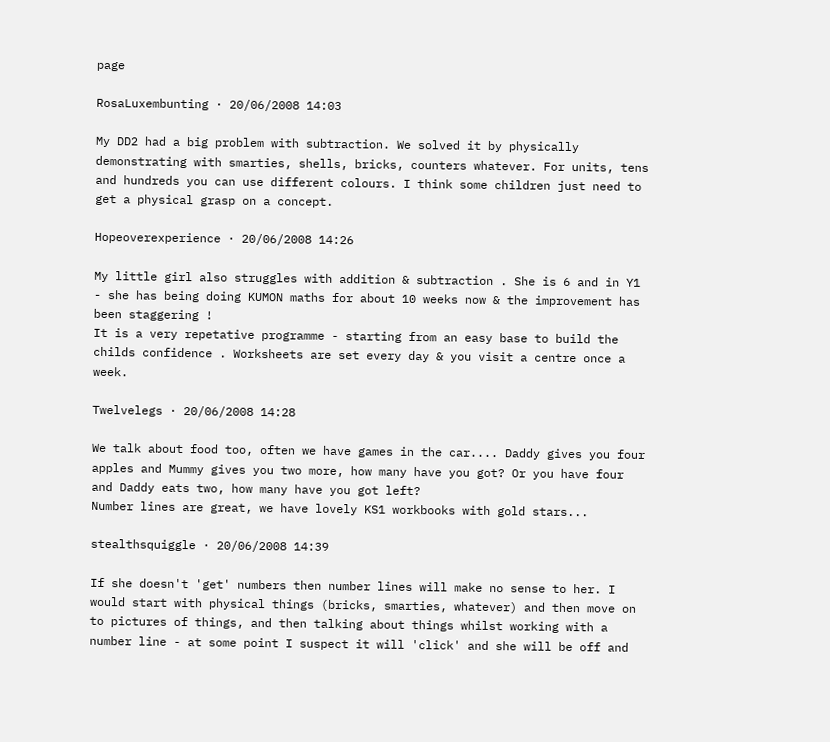page

RosaLuxembunting · 20/06/2008 14:03

My DD2 had a big problem with subtraction. We solved it by physically demonstrating with smarties, shells, bricks, counters whatever. For units, tens and hundreds you can use different colours. I think some children just need to get a physical grasp on a concept.

Hopeoverexperience · 20/06/2008 14:26

My little girl also struggles with addition & subtraction . She is 6 and in Y1 - she has being doing KUMON maths for about 10 weeks now & the improvement has been staggering !
It is a very repetative programme - starting from an easy base to build the childs confidence . Worksheets are set every day & you visit a centre once a week.

Twelvelegs · 20/06/2008 14:28

We talk about food too, often we have games in the car.... Daddy gives you four apples and Mummy gives you two more, how many have you got? Or you have four and Daddy eats two, how many have you got left?
Number lines are great, we have lovely KS1 workbooks with gold stars...

stealthsquiggle · 20/06/2008 14:39

If she doesn't 'get' numbers then number lines will make no sense to her. I would start with physical things (bricks, smarties, whatever) and then move on to pictures of things, and then talking about things whilst working with a number line - at some point I suspect it will 'click' and she will be off and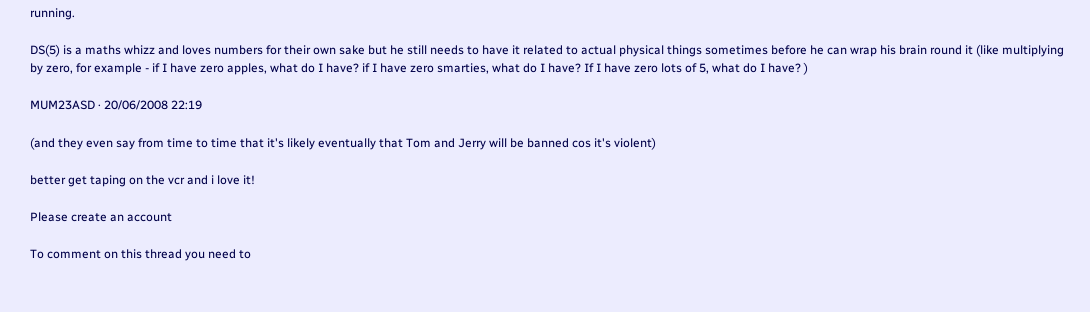running.

DS(5) is a maths whizz and loves numbers for their own sake but he still needs to have it related to actual physical things sometimes before he can wrap his brain round it (like multiplying by zero, for example - if I have zero apples, what do I have? if I have zero smarties, what do I have? If I have zero lots of 5, what do I have? )

MUM23ASD · 20/06/2008 22:19

(and they even say from time to time that it's likely eventually that Tom and Jerry will be banned cos it's violent)

better get taping on the vcr and i love it!

Please create an account

To comment on this thread you need to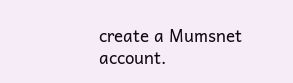create a Mumsnet account.